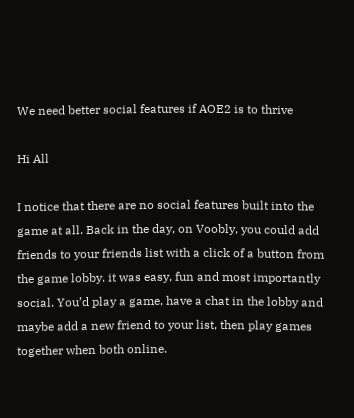We need better social features if AOE2 is to thrive

Hi All

I notice that there are no social features built into the game at all. Back in the day, on Voobly, you could add friends to your friends list with a click of a button from the game lobby. it was easy, fun and most importantly social. You’d play a game, have a chat in the lobby and maybe add a new friend to your list, then play games together when both online.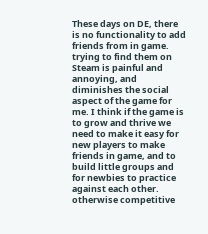These days on DE, there is no functionality to add friends from in game. trying to find them on Steam is painful and annoying, and diminishes the social aspect of the game for me. I think if the game is to grow and thrive we need to make it easy for new players to make friends in game, and to build little groups and for newbies to practice against each other. otherwise competitive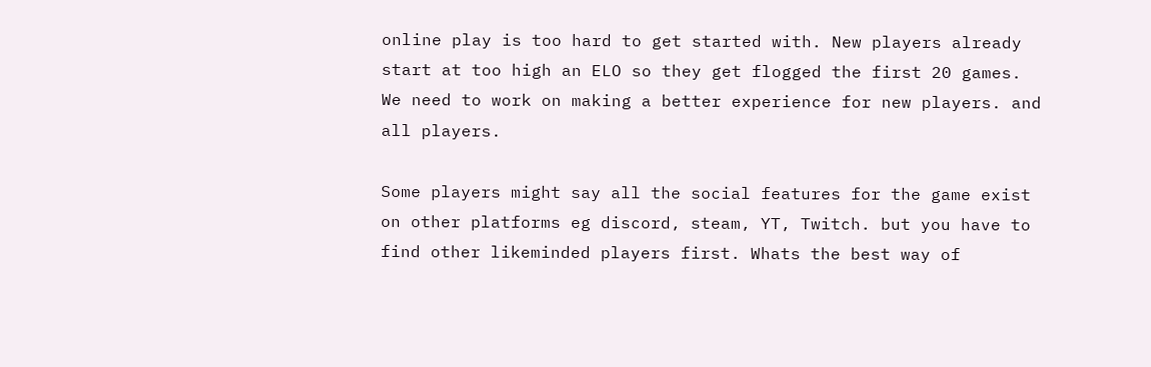online play is too hard to get started with. New players already start at too high an ELO so they get flogged the first 20 games. We need to work on making a better experience for new players. and all players.

Some players might say all the social features for the game exist on other platforms eg discord, steam, YT, Twitch. but you have to find other likeminded players first. Whats the best way of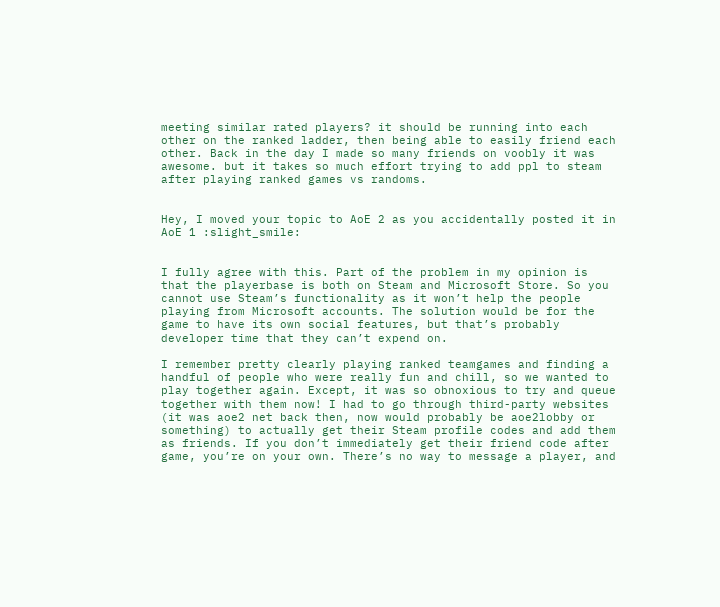meeting similar rated players? it should be running into each other on the ranked ladder, then being able to easily friend each other. Back in the day I made so many friends on voobly it was awesome. but it takes so much effort trying to add ppl to steam after playing ranked games vs randoms.


Hey, I moved your topic to AoE 2 as you accidentally posted it in AoE 1 :slight_smile:


I fully agree with this. Part of the problem in my opinion is that the playerbase is both on Steam and Microsoft Store. So you cannot use Steam’s functionality as it won’t help the people playing from Microsoft accounts. The solution would be for the game to have its own social features, but that’s probably developer time that they can’t expend on.

I remember pretty clearly playing ranked teamgames and finding a handful of people who were really fun and chill, so we wanted to play together again. Except, it was so obnoxious to try and queue together with them now! I had to go through third-party websites (it was aoe2 net back then, now would probably be aoe2lobby or something) to actually get their Steam profile codes and add them as friends. If you don’t immediately get their friend code after game, you’re on your own. There’s no way to message a player, and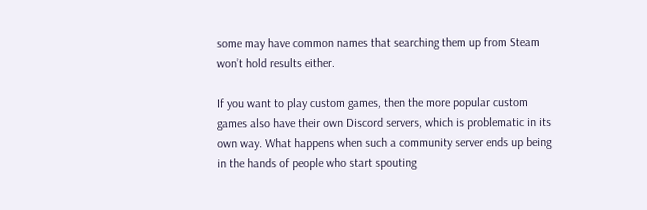some may have common names that searching them up from Steam won’t hold results either.

If you want to play custom games, then the more popular custom games also have their own Discord servers, which is problematic in its own way. What happens when such a community server ends up being in the hands of people who start spouting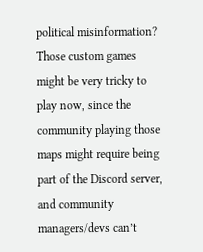political misinformation? Those custom games might be very tricky to play now, since the community playing those maps might require being part of the Discord server, and community managers/devs can’t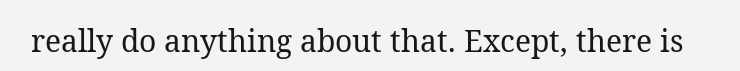really do anything about that. Except, there is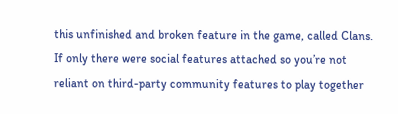this unfinished and broken feature in the game, called Clans. If only there were social features attached so you’re not reliant on third-party community features to play together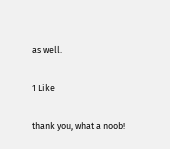as well.

1 Like

thank you, what a noob!